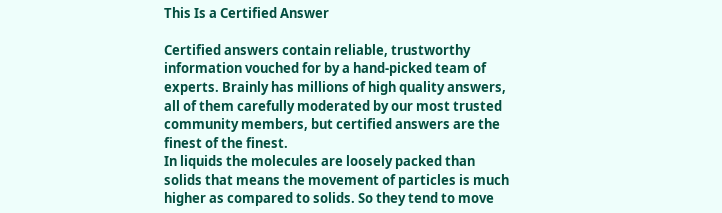This Is a Certified Answer

Certified answers contain reliable, trustworthy information vouched for by a hand-picked team of experts. Brainly has millions of high quality answers, all of them carefully moderated by our most trusted community members, but certified answers are the finest of the finest.
In liquids the molecules are loosely packed than solids that means the movement of particles is much higher as compared to solids. So they tend to move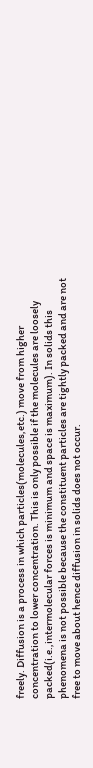freely. Diffusion is a process in which particles(molecules,etc.) move from higher concentration to lower concentration. This is only possible if the molecules are loosely packed(i.e.,intermolecular forces is minimum and space is maximum). In solids this phenomena is not possible because the constituent particles are tightly packed and are not free to move about hence diffusion in solids does not occur.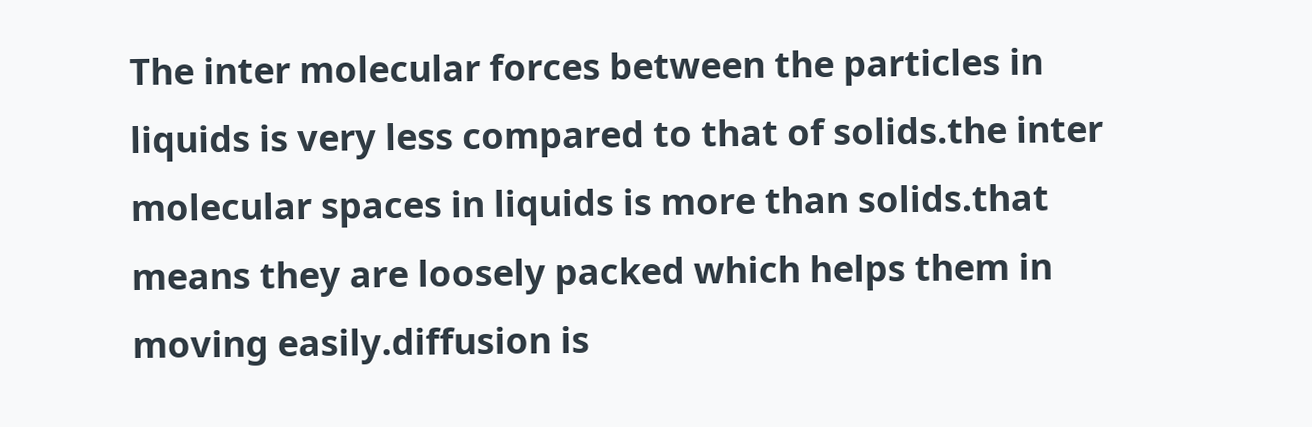The inter molecular forces between the particles in liquids is very less compared to that of solids.the inter molecular spaces in liquids is more than solids.that means they are loosely packed which helps them in moving easily.diffusion is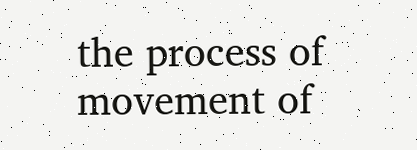the process of movement of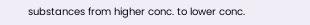substances from higher conc. to lower conc.